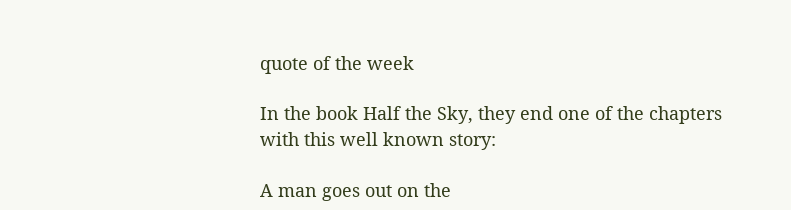quote of the week

In the book Half the Sky, they end one of the chapters with this well known story:

A man goes out on the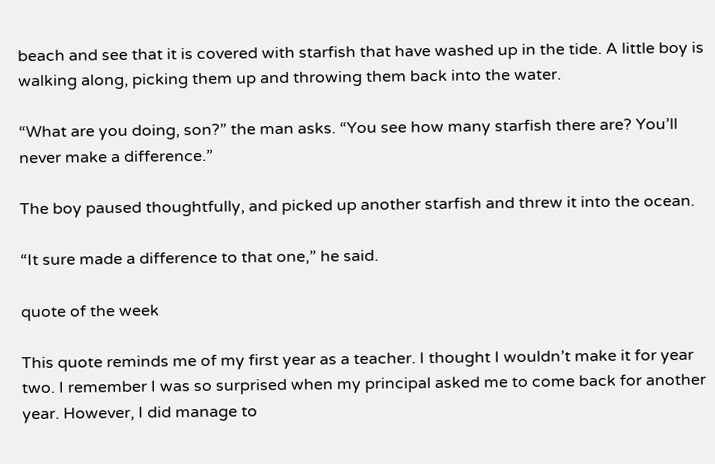beach and see that it is covered with starfish that have washed up in the tide. A little boy is walking along, picking them up and throwing them back into the water.

“What are you doing, son?” the man asks. “You see how many starfish there are? You’ll never make a difference.”

The boy paused thoughtfully, and picked up another starfish and threw it into the ocean.

“It sure made a difference to that one,” he said.

quote of the week

This quote reminds me of my first year as a teacher. I thought I wouldn’t make it for year two. I remember I was so surprised when my principal asked me to come back for another year. However, I did manage to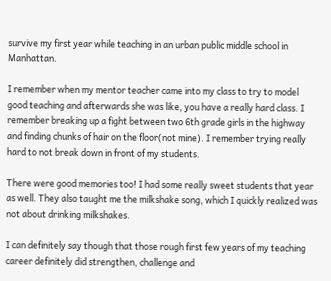survive my first year while teaching in an urban public middle school in Manhattan.

I remember when my mentor teacher came into my class to try to model good teaching and afterwards she was like, you have a really hard class. I remember breaking up a fight between two 6th grade girls in the highway and finding chunks of hair on the floor(not mine). I remember trying really hard to not break down in front of my students.

There were good memories too! I had some really sweet students that year as well. They also taught me the milkshake song, which I quickly realized was not about drinking milkshakes.

I can definitely say though that those rough first few years of my teaching career definitely did strengthen, challenge and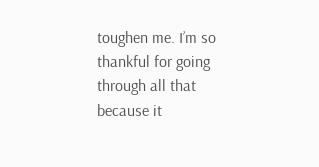toughen me. I’m so thankful for going through all that because it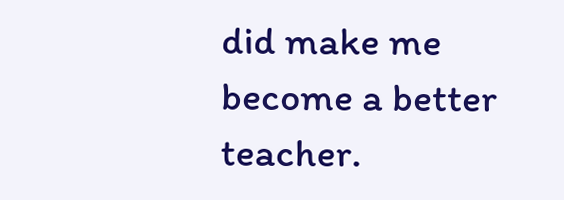did make me become a better teacher.